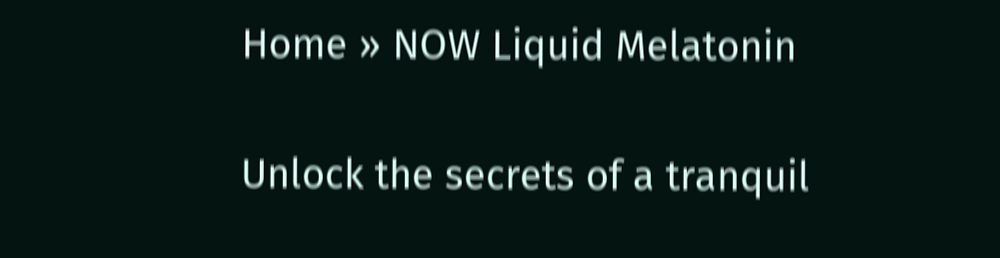Home » NOW Liquid Melatonin

Unlock the secrets of a tranquil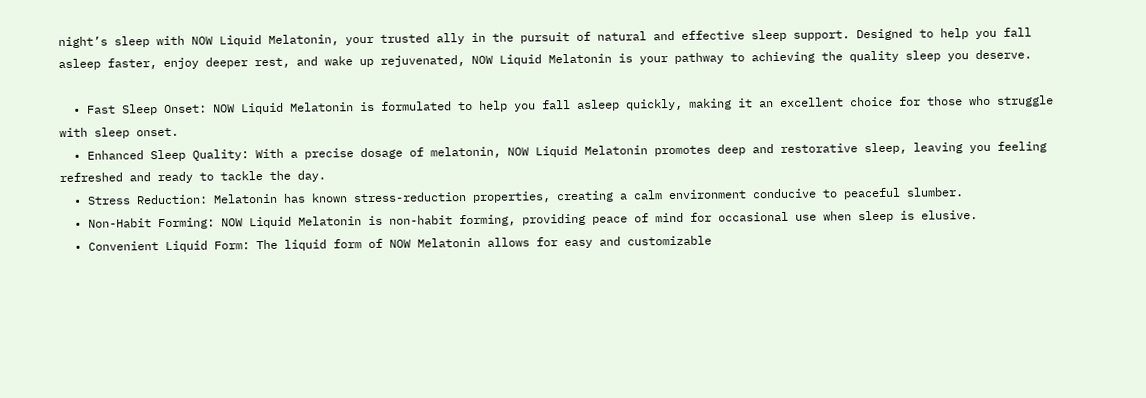night’s sleep with NOW Liquid Melatonin, your trusted ally in the pursuit of natural and effective sleep support. Designed to help you fall asleep faster, enjoy deeper rest, and wake up rejuvenated, NOW Liquid Melatonin is your pathway to achieving the quality sleep you deserve.

  • Fast Sleep Onset: NOW Liquid Melatonin is formulated to help you fall asleep quickly, making it an excellent choice for those who struggle with sleep onset.
  • Enhanced Sleep Quality: With a precise dosage of melatonin, NOW Liquid Melatonin promotes deep and restorative sleep, leaving you feeling refreshed and ready to tackle the day.
  • Stress Reduction: Melatonin has known stress-reduction properties, creating a calm environment conducive to peaceful slumber.
  • Non-Habit Forming: NOW Liquid Melatonin is non-habit forming, providing peace of mind for occasional use when sleep is elusive.
  • Convenient Liquid Form: The liquid form of NOW Melatonin allows for easy and customizable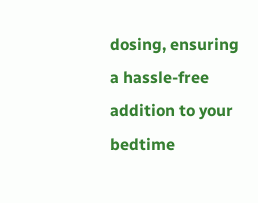dosing, ensuring a hassle-free addition to your bedtime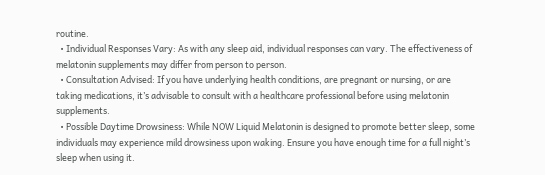routine.
  • Individual Responses Vary: As with any sleep aid, individual responses can vary. The effectiveness of melatonin supplements may differ from person to person.
  • Consultation Advised: If you have underlying health conditions, are pregnant or nursing, or are taking medications, it’s advisable to consult with a healthcare professional before using melatonin supplements.
  • Possible Daytime Drowsiness: While NOW Liquid Melatonin is designed to promote better sleep, some individuals may experience mild drowsiness upon waking. Ensure you have enough time for a full night’s sleep when using it.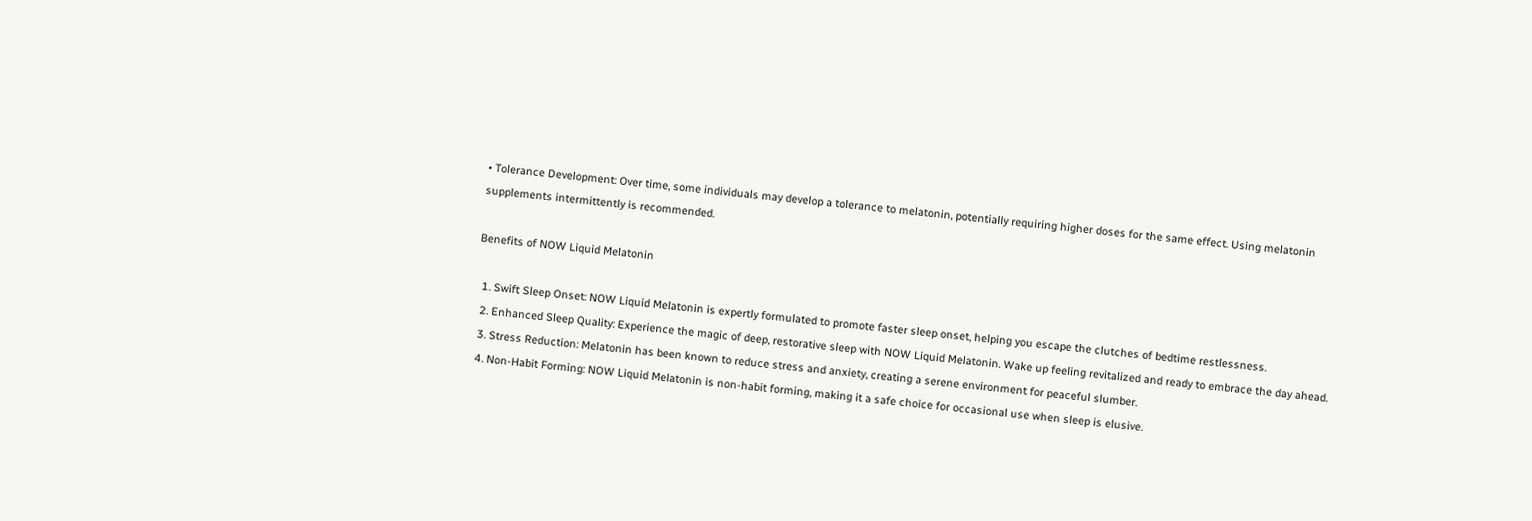• Tolerance Development: Over time, some individuals may develop a tolerance to melatonin, potentially requiring higher doses for the same effect. Using melatonin supplements intermittently is recommended.

Benefits of NOW Liquid Melatonin

  1. Swift Sleep Onset: NOW Liquid Melatonin is expertly formulated to promote faster sleep onset, helping you escape the clutches of bedtime restlessness.
  2. Enhanced Sleep Quality: Experience the magic of deep, restorative sleep with NOW Liquid Melatonin. Wake up feeling revitalized and ready to embrace the day ahead.
  3. Stress Reduction: Melatonin has been known to reduce stress and anxiety, creating a serene environment for peaceful slumber.
  4. Non-Habit Forming: NOW Liquid Melatonin is non-habit forming, making it a safe choice for occasional use when sleep is elusive.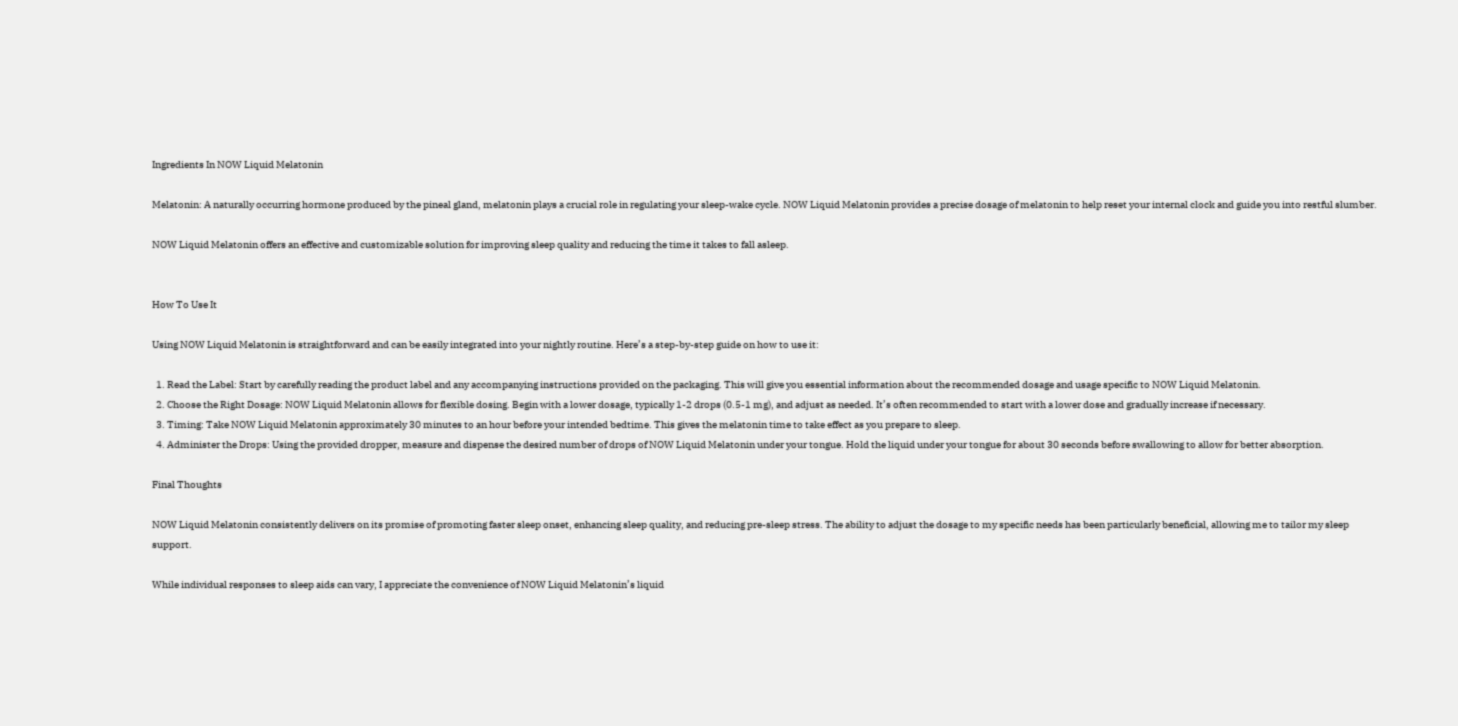Ingredients In NOW Liquid Melatonin

Melatonin: A naturally occurring hormone produced by the pineal gland, melatonin plays a crucial role in regulating your sleep-wake cycle. NOW Liquid Melatonin provides a precise dosage of melatonin to help reset your internal clock and guide you into restful slumber.

NOW Liquid Melatonin offers an effective and customizable solution for improving sleep quality and reducing the time it takes to fall asleep.


How To Use It

Using NOW Liquid Melatonin is straightforward and can be easily integrated into your nightly routine. Here’s a step-by-step guide on how to use it:

  1. Read the Label: Start by carefully reading the product label and any accompanying instructions provided on the packaging. This will give you essential information about the recommended dosage and usage specific to NOW Liquid Melatonin.
  2. Choose the Right Dosage: NOW Liquid Melatonin allows for flexible dosing. Begin with a lower dosage, typically 1-2 drops (0.5-1 mg), and adjust as needed. It’s often recommended to start with a lower dose and gradually increase if necessary.
  3. Timing: Take NOW Liquid Melatonin approximately 30 minutes to an hour before your intended bedtime. This gives the melatonin time to take effect as you prepare to sleep.
  4. Administer the Drops: Using the provided dropper, measure and dispense the desired number of drops of NOW Liquid Melatonin under your tongue. Hold the liquid under your tongue for about 30 seconds before swallowing to allow for better absorption.

Final Thoughts

NOW Liquid Melatonin consistently delivers on its promise of promoting faster sleep onset, enhancing sleep quality, and reducing pre-sleep stress. The ability to adjust the dosage to my specific needs has been particularly beneficial, allowing me to tailor my sleep support.

While individual responses to sleep aids can vary, I appreciate the convenience of NOW Liquid Melatonin’s liquid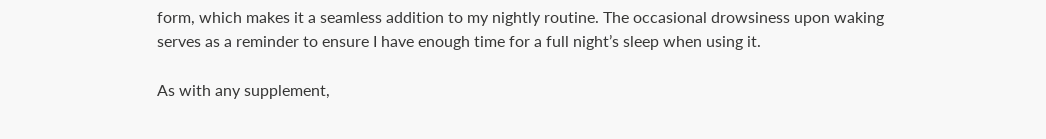form, which makes it a seamless addition to my nightly routine. The occasional drowsiness upon waking serves as a reminder to ensure I have enough time for a full night’s sleep when using it.

As with any supplement,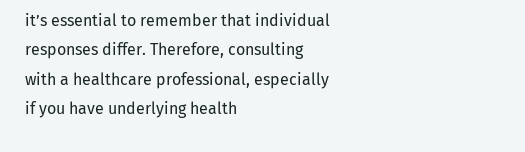it’s essential to remember that individual responses differ. Therefore, consulting with a healthcare professional, especially if you have underlying health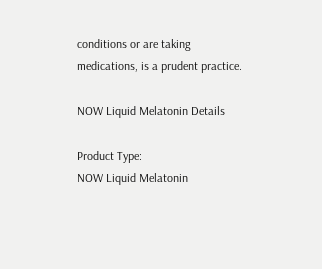conditions or are taking medications, is a prudent practice.

NOW Liquid Melatonin Details

Product Type:
NOW Liquid Melatonin